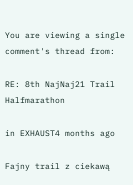You are viewing a single comment's thread from:

RE: 8th NajNaj21 Trail Halfmarathon

in EXHAUST4 months ago

Fajny trail z ciekawą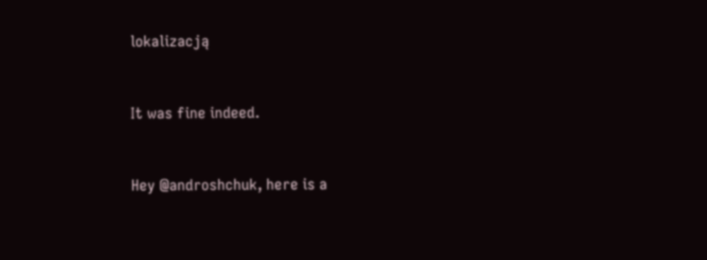lokalizacją


It was fine indeed.


Hey @androshchuk, here is a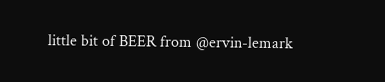little bit of BEER from @ervin-lemark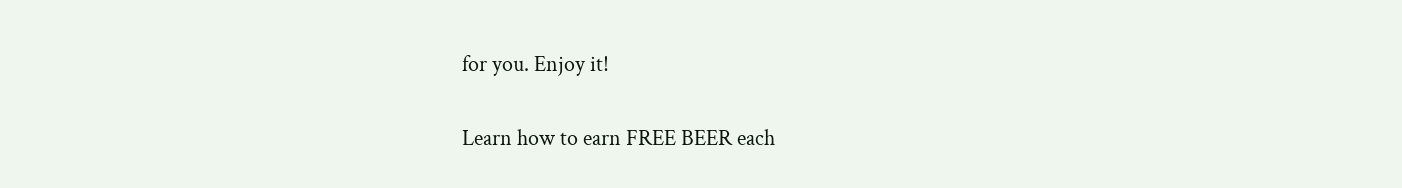for you. Enjoy it!

Learn how to earn FREE BEER each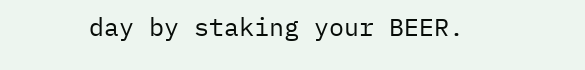day by staking your BEER.